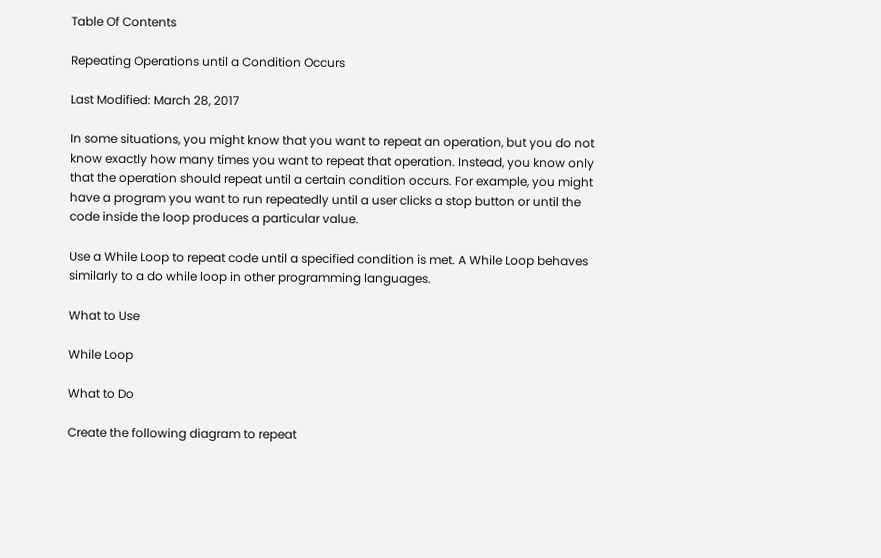Table Of Contents

Repeating Operations until a Condition Occurs

Last Modified: March 28, 2017

In some situations, you might know that you want to repeat an operation, but you do not know exactly how many times you want to repeat that operation. Instead, you know only that the operation should repeat until a certain condition occurs. For example, you might have a program you want to run repeatedly until a user clicks a stop button or until the code inside the loop produces a particular value.

Use a While Loop to repeat code until a specified condition is met. A While Loop behaves similarly to a do while loop in other programming languages.

What to Use

While Loop

What to Do

Create the following diagram to repeat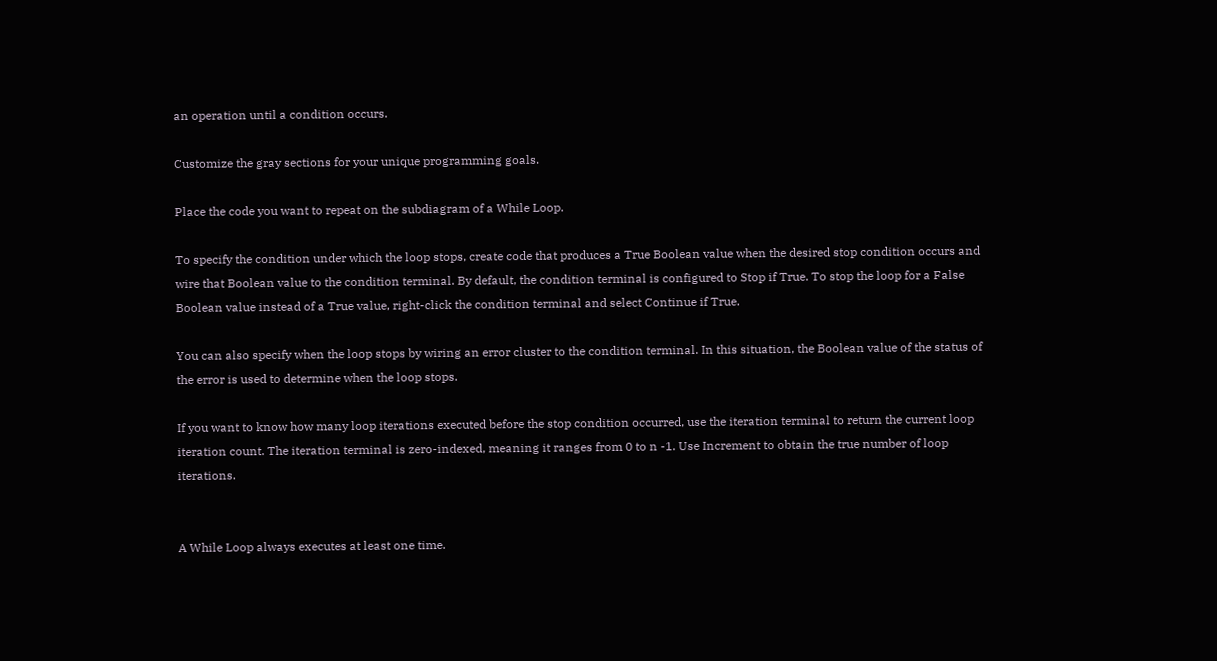an operation until a condition occurs.

Customize the gray sections for your unique programming goals.

Place the code you want to repeat on the subdiagram of a While Loop.

To specify the condition under which the loop stops, create code that produces a True Boolean value when the desired stop condition occurs and wire that Boolean value to the condition terminal. By default, the condition terminal is configured to Stop if True. To stop the loop for a False Boolean value instead of a True value, right-click the condition terminal and select Continue if True.

You can also specify when the loop stops by wiring an error cluster to the condition terminal. In this situation, the Boolean value of the status of the error is used to determine when the loop stops.

If you want to know how many loop iterations executed before the stop condition occurred, use the iteration terminal to return the current loop iteration count. The iteration terminal is zero-indexed, meaning it ranges from 0 to n -1. Use Increment to obtain the true number of loop iterations.


A While Loop always executes at least one time.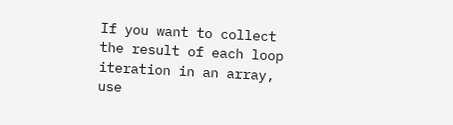If you want to collect the result of each loop iteration in an array, use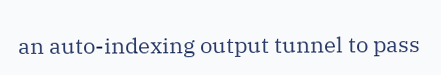an auto-indexing output tunnel to pass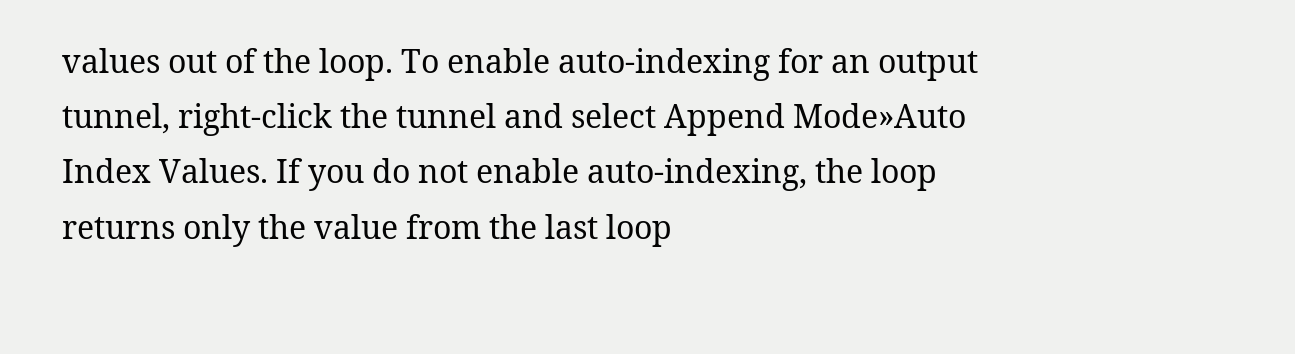values out of the loop. To enable auto-indexing for an output tunnel, right-click the tunnel and select Append Mode»Auto Index Values. If you do not enable auto-indexing, the loop returns only the value from the last loop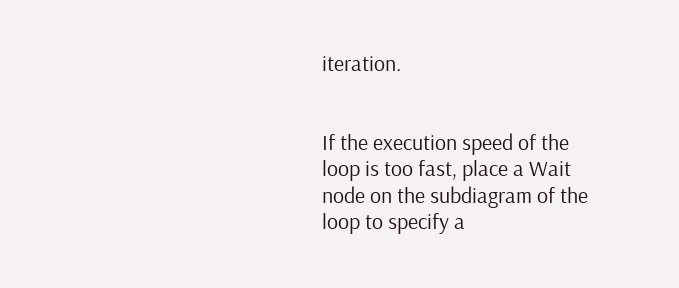iteration.


If the execution speed of the loop is too fast, place a Wait node on the subdiagram of the loop to specify a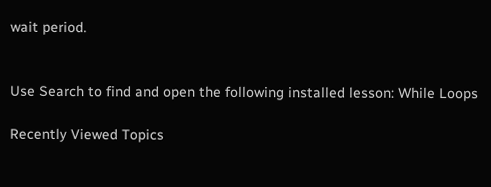wait period.


Use Search to find and open the following installed lesson: While Loops

Recently Viewed Topics